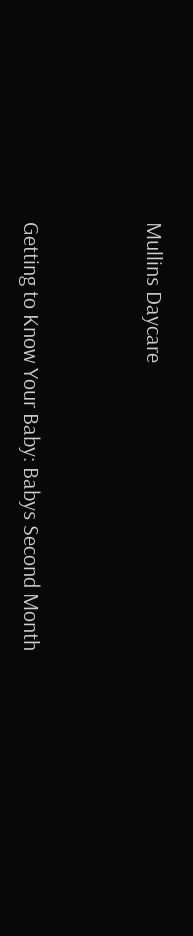Mullins Daycare



Getting to Know Your Baby: Babys Second Month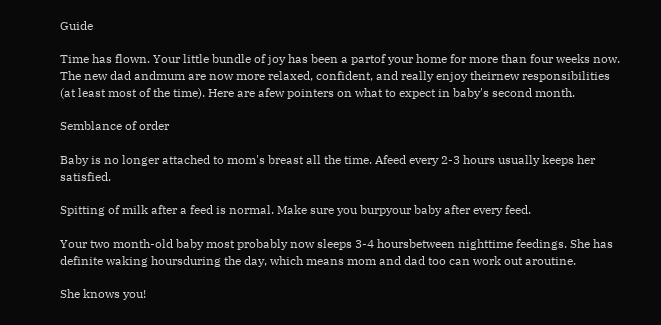Guide

Time has flown. Your little bundle of joy has been a partof your home for more than four weeks now. The new dad andmum are now more relaxed, confident, and really enjoy theirnew responsibilities (at least most of the time). Here are afew pointers on what to expect in baby's second month.

Semblance of order

Baby is no longer attached to mom's breast all the time. Afeed every 2-3 hours usually keeps her satisfied.

Spitting of milk after a feed is normal. Make sure you burpyour baby after every feed.

Your two month-old baby most probably now sleeps 3-4 hoursbetween nighttime feedings. She has definite waking hoursduring the day, which means mom and dad too can work out aroutine.

She knows you!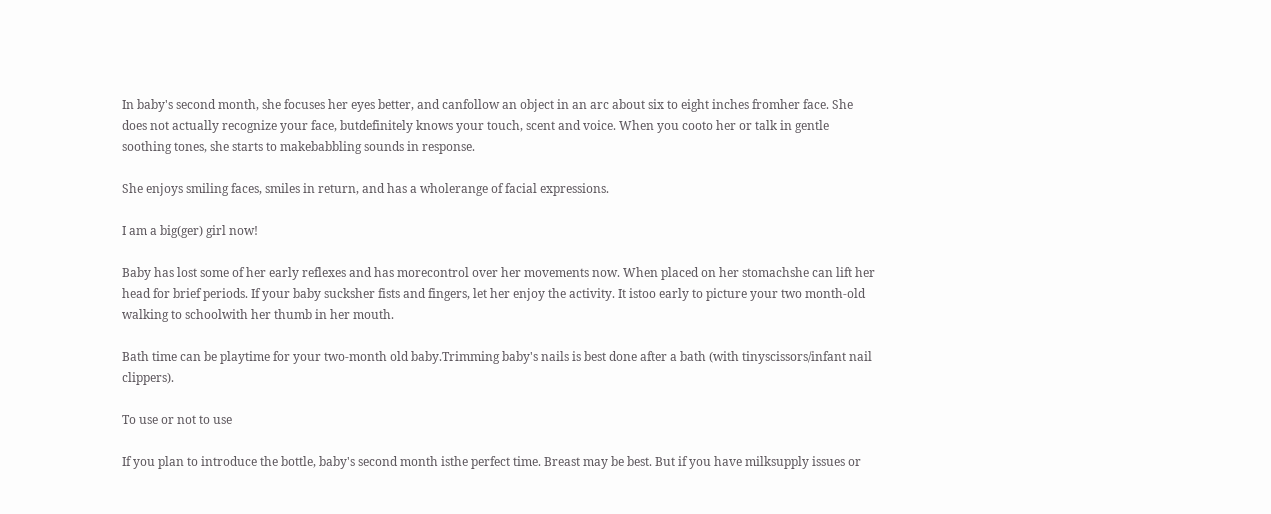In baby's second month, she focuses her eyes better, and canfollow an object in an arc about six to eight inches fromher face. She does not actually recognize your face, butdefinitely knows your touch, scent and voice. When you cooto her or talk in gentle soothing tones, she starts to makebabbling sounds in response.

She enjoys smiling faces, smiles in return, and has a wholerange of facial expressions.

I am a big(ger) girl now!

Baby has lost some of her early reflexes and has morecontrol over her movements now. When placed on her stomachshe can lift her head for brief periods. If your baby sucksher fists and fingers, let her enjoy the activity. It istoo early to picture your two month-old walking to schoolwith her thumb in her mouth.

Bath time can be playtime for your two-month old baby.Trimming baby's nails is best done after a bath (with tinyscissors/infant nail clippers).

To use or not to use

If you plan to introduce the bottle, baby's second month isthe perfect time. Breast may be best. But if you have milksupply issues or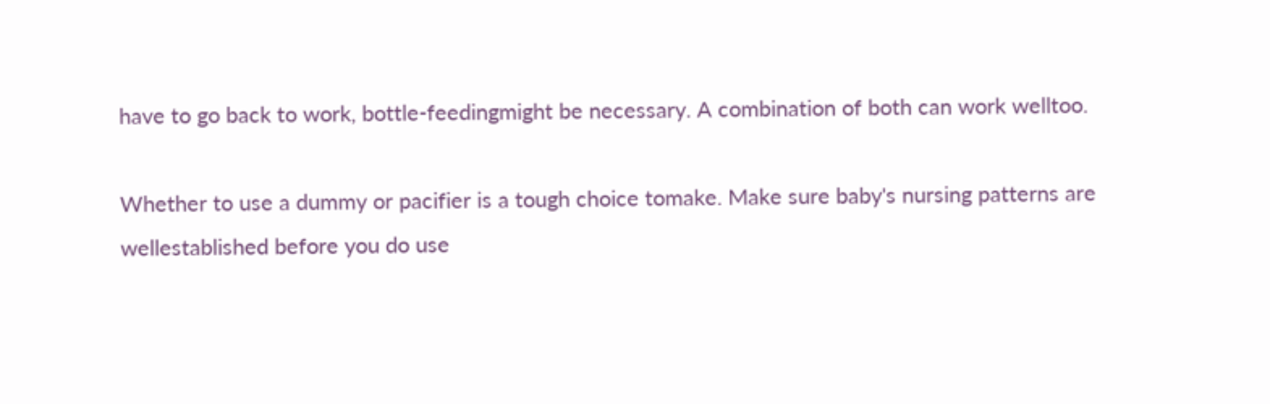have to go back to work, bottle-feedingmight be necessary. A combination of both can work welltoo.

Whether to use a dummy or pacifier is a tough choice tomake. Make sure baby's nursing patterns are wellestablished before you do use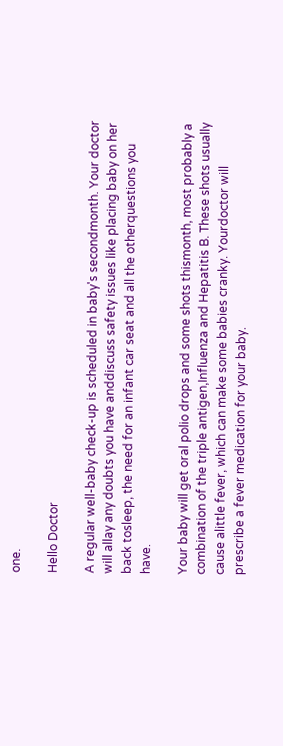one.

Hello Doctor

A regular well-baby check-up is scheduled in baby's secondmonth. Your doctor will allay any doubts you have anddiscuss safety issues like placing baby on her back tosleep, the need for an infant car seat and all the otherquestions you have.

Your baby will get oral polio drops and some shots thismonth, most probably a combination of the triple antigen,Influenza and Hepatitis B. These shots usually cause alittle fever, which can make some babies cranky. Yourdoctor will prescribe a fever medication for your baby.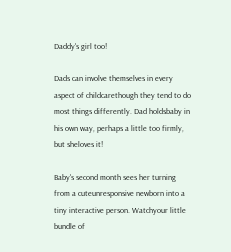Daddy's girl too!

Dads can involve themselves in every aspect of childcarethough they tend to do most things differently. Dad holdsbaby in his own way, perhaps a little too firmly, but sheloves it!

Baby's second month sees her turning from a cuteunresponsive newborn into a tiny interactive person. Watchyour little bundle of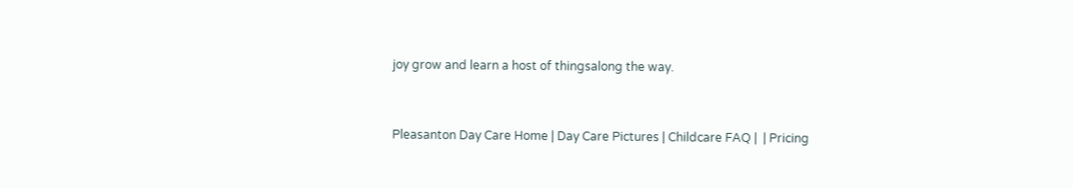joy grow and learn a host of thingsalong the way.


Pleasanton Day Care Home | Day Care Pictures | Childcare FAQ |  | Pricing